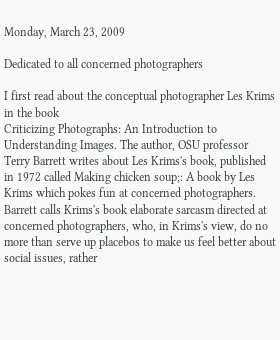Monday, March 23, 2009

Dedicated to all concerned photographers

I first read about the conceptual photographer Les Krims in the book
Criticizing Photographs: An Introduction to Understanding Images. The author, OSU professor Terry Barrett writes about Les Krims's book, published in 1972 called Making chicken soup;: A book by Les Krims which pokes fun at concerned photographers. Barrett calls Krims's book elaborate sarcasm directed at concerned photographers, who, in Krims's view, do no more than serve up placebos to make us feel better about social issues, rather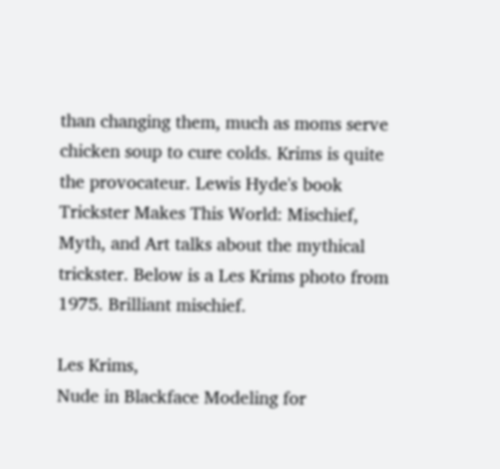than changing them, much as moms serve chicken soup to cure colds. Krims is quite the provocateur. Lewis Hyde's book Trickster Makes This World: Mischief, Myth, and Art talks about the mythical trickster. Below is a Les Krims photo from 1975. Brilliant mischief.

Les Krims,
Nude in Blackface Modeling for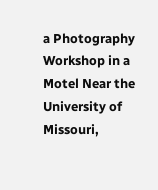a Photography Workshop in a Motel Near the University of Missouri,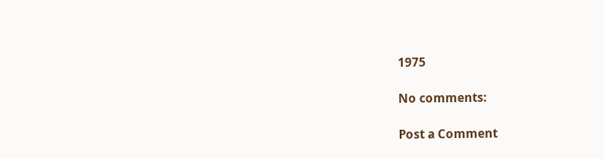1975

No comments:

Post a Comment